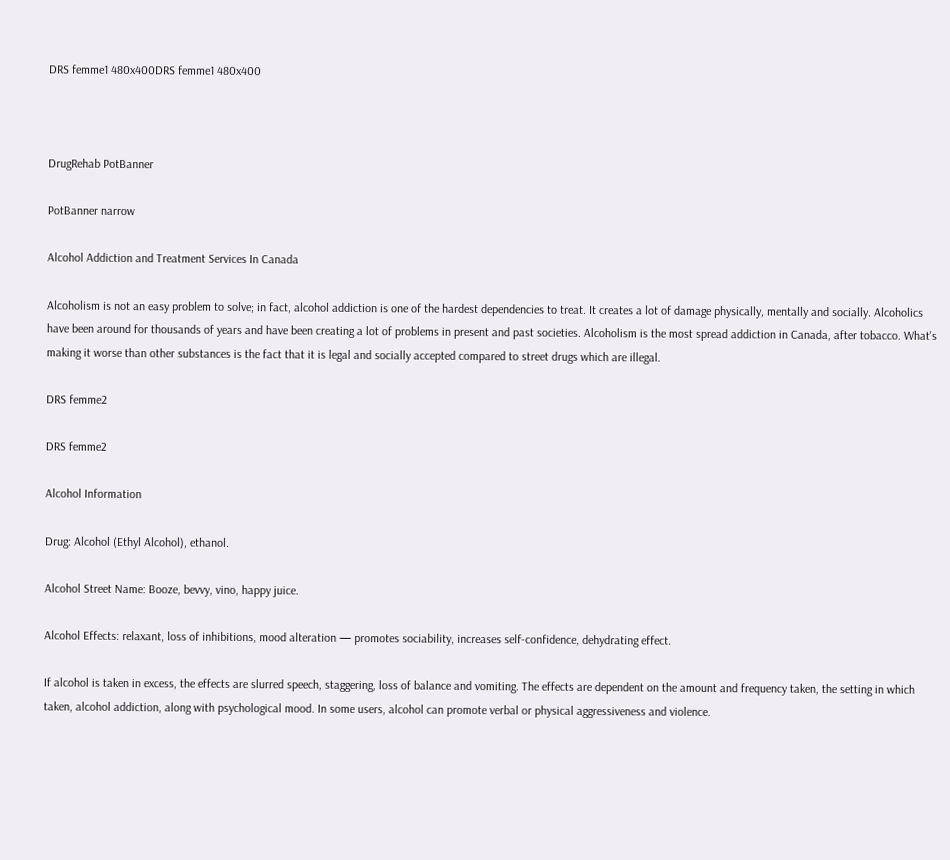DRS femme1 480x400DRS femme1 480x400



DrugRehab PotBanner

PotBanner narrow

Alcohol Addiction and Treatment Services In Canada

Alcoholism is not an easy problem to solve; in fact, alcohol addiction is one of the hardest dependencies to treat. It creates a lot of damage physically, mentally and socially. Alcoholics have been around for thousands of years and have been creating a lot of problems in present and past societies. Alcoholism is the most spread addiction in Canada, after tobacco. What's making it worse than other substances is the fact that it is legal and socially accepted compared to street drugs which are illegal.

DRS femme2

DRS femme2

Alcohol Information

Drug: Alcohol (Ethyl Alcohol), ethanol.

Alcohol Street Name: Booze, bevvy, vino, happy juice.

Alcohol Effects: relaxant, loss of inhibitions, mood alteration — promotes sociability, increases self-confidence, dehydrating effect.

If alcohol is taken in excess, the effects are slurred speech, staggering, loss of balance and vomiting. The effects are dependent on the amount and frequency taken, the setting in which taken, alcohol addiction, along with psychological mood. In some users, alcohol can promote verbal or physical aggressiveness and violence.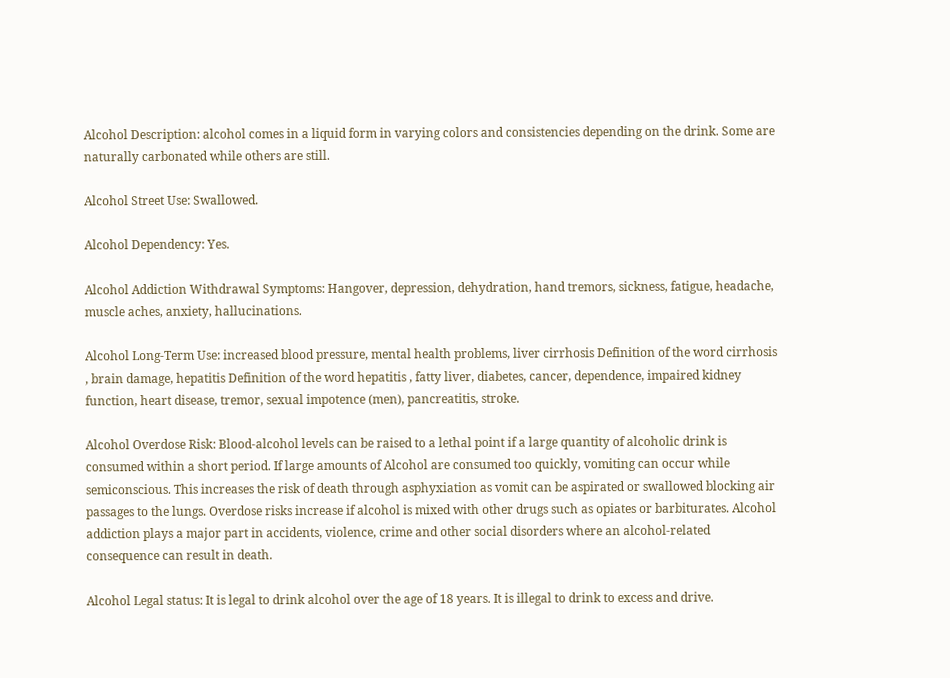Alcohol Description: alcohol comes in a liquid form in varying colors and consistencies depending on the drink. Some are naturally carbonated while others are still.

Alcohol Street Use: Swallowed.

Alcohol Dependency: Yes.

Alcohol Addiction Withdrawal Symptoms: Hangover, depression, dehydration, hand tremors, sickness, fatigue, headache, muscle aches, anxiety, hallucinations.

Alcohol Long-Term Use: increased blood pressure, mental health problems, liver cirrhosis Definition of the word cirrhosis , brain damage, hepatitis Definition of the word hepatitis , fatty liver, diabetes, cancer, dependence, impaired kidney function, heart disease, tremor, sexual impotence (men), pancreatitis, stroke.

Alcohol Overdose Risk: Blood-alcohol levels can be raised to a lethal point if a large quantity of alcoholic drink is consumed within a short period. If large amounts of Alcohol are consumed too quickly, vomiting can occur while semiconscious. This increases the risk of death through asphyxiation as vomit can be aspirated or swallowed blocking air passages to the lungs. Overdose risks increase if alcohol is mixed with other drugs such as opiates or barbiturates. Alcohol addiction plays a major part in accidents, violence, crime and other social disorders where an alcohol-related consequence can result in death.

Alcohol Legal status: It is legal to drink alcohol over the age of 18 years. It is illegal to drink to excess and drive.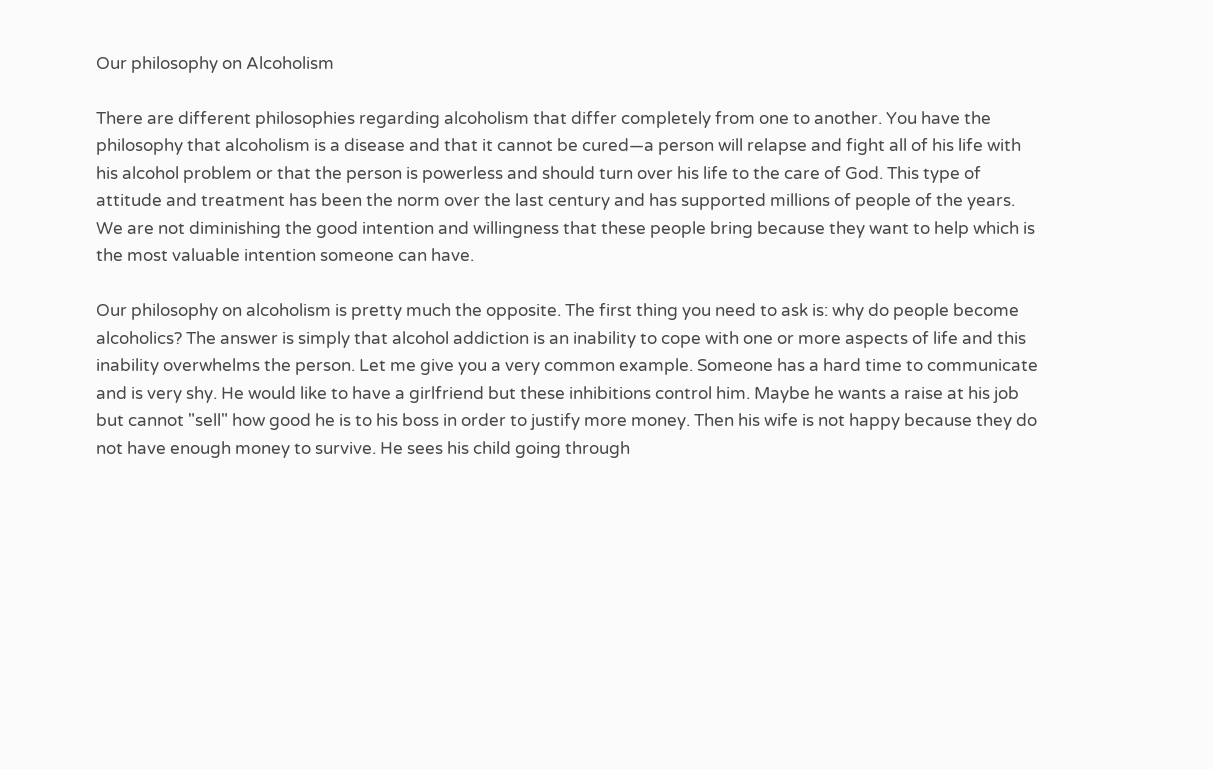Our philosophy on Alcoholism

There are different philosophies regarding alcoholism that differ completely from one to another. You have the philosophy that alcoholism is a disease and that it cannot be cured—a person will relapse and fight all of his life with his alcohol problem or that the person is powerless and should turn over his life to the care of God. This type of attitude and treatment has been the norm over the last century and has supported millions of people of the years. We are not diminishing the good intention and willingness that these people bring because they want to help which is the most valuable intention someone can have.

Our philosophy on alcoholism is pretty much the opposite. The first thing you need to ask is: why do people become alcoholics? The answer is simply that alcohol addiction is an inability to cope with one or more aspects of life and this inability overwhelms the person. Let me give you a very common example. Someone has a hard time to communicate and is very shy. He would like to have a girlfriend but these inhibitions control him. Maybe he wants a raise at his job but cannot "sell" how good he is to his boss in order to justify more money. Then his wife is not happy because they do not have enough money to survive. He sees his child going through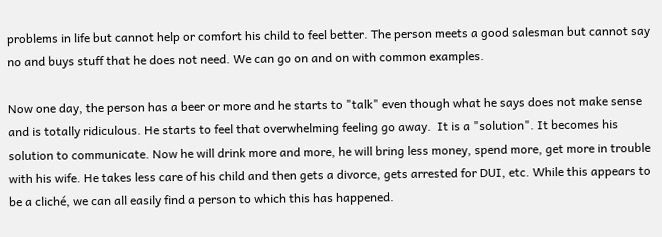problems in life but cannot help or comfort his child to feel better. The person meets a good salesman but cannot say no and buys stuff that he does not need. We can go on and on with common examples.

Now one day, the person has a beer or more and he starts to "talk" even though what he says does not make sense and is totally ridiculous. He starts to feel that overwhelming feeling go away.  It is a "solution". It becomes his solution to communicate. Now he will drink more and more, he will bring less money, spend more, get more in trouble with his wife. He takes less care of his child and then gets a divorce, gets arrested for DUI, etc. While this appears to be a cliché, we can all easily find a person to which this has happened.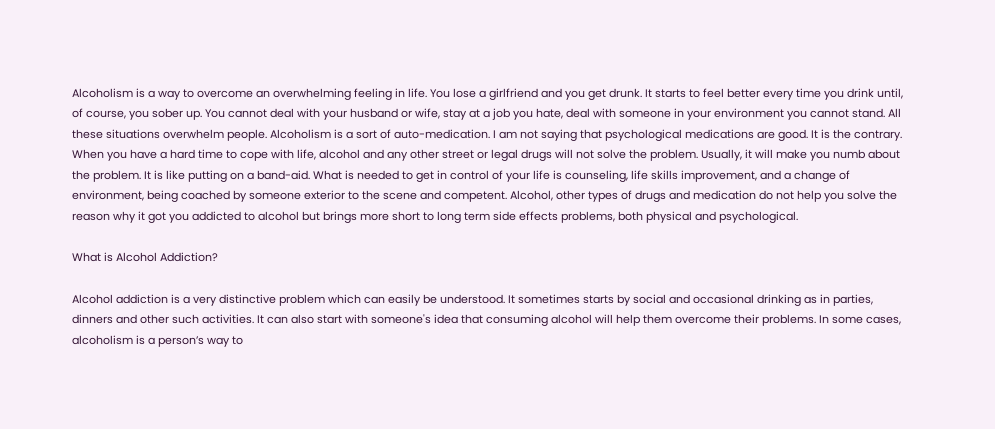Alcoholism is a way to overcome an overwhelming feeling in life. You lose a girlfriend and you get drunk. It starts to feel better every time you drink until, of course, you sober up. You cannot deal with your husband or wife, stay at a job you hate, deal with someone in your environment you cannot stand. All these situations overwhelm people. Alcoholism is a sort of auto-medication. I am not saying that psychological medications are good. It is the contrary. When you have a hard time to cope with life, alcohol and any other street or legal drugs will not solve the problem. Usually, it will make you numb about the problem. It is like putting on a band-aid. What is needed to get in control of your life is counseling, life skills improvement, and a change of environment, being coached by someone exterior to the scene and competent. Alcohol, other types of drugs and medication do not help you solve the reason why it got you addicted to alcohol but brings more short to long term side effects problems, both physical and psychological.

What is Alcohol Addiction?

Alcohol addiction is a very distinctive problem which can easily be understood. It sometimes starts by social and occasional drinking as in parties, dinners and other such activities. It can also start with someone's idea that consuming alcohol will help them overcome their problems. In some cases, alcoholism is a person’s way to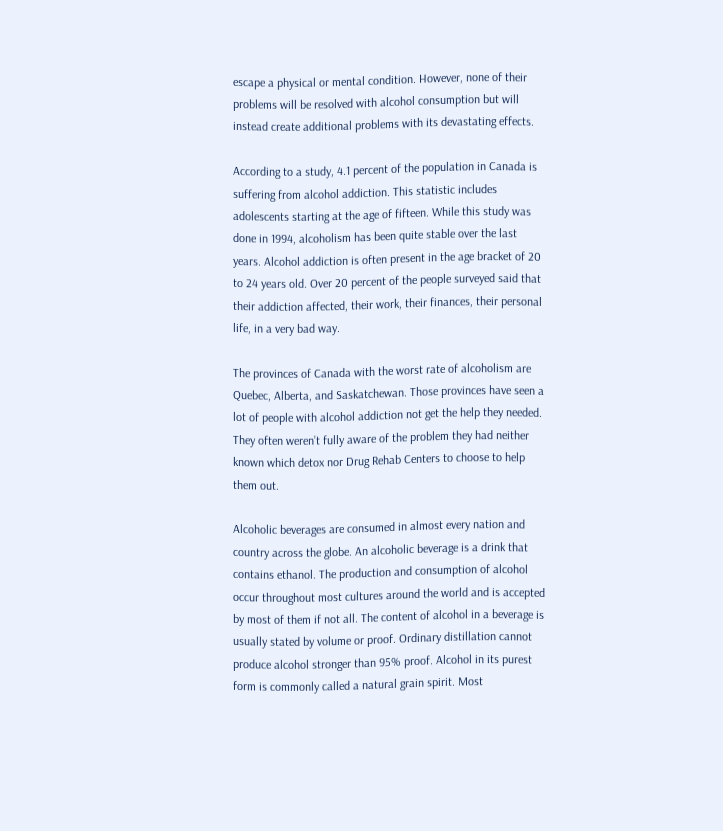escape a physical or mental condition. However, none of their problems will be resolved with alcohol consumption but will instead create additional problems with its devastating effects.

According to a study, 4.1 percent of the population in Canada is suffering from alcohol addiction. This statistic includes adolescents starting at the age of fifteen. While this study was done in 1994, alcoholism has been quite stable over the last years. Alcohol addiction is often present in the age bracket of 20 to 24 years old. Over 20 percent of the people surveyed said that their addiction affected, their work, their finances, their personal life, in a very bad way.

The provinces of Canada with the worst rate of alcoholism are Quebec, Alberta, and Saskatchewan. Those provinces have seen a lot of people with alcohol addiction not get the help they needed. They often weren’t fully aware of the problem they had neither known which detox nor Drug Rehab Centers to choose to help them out.

Alcoholic beverages are consumed in almost every nation and country across the globe. An alcoholic beverage is a drink that contains ethanol. The production and consumption of alcohol occur throughout most cultures around the world and is accepted by most of them if not all. The content of alcohol in a beverage is usually stated by volume or proof. Ordinary distillation cannot produce alcohol stronger than 95% proof. Alcohol in its purest form is commonly called a natural grain spirit. Most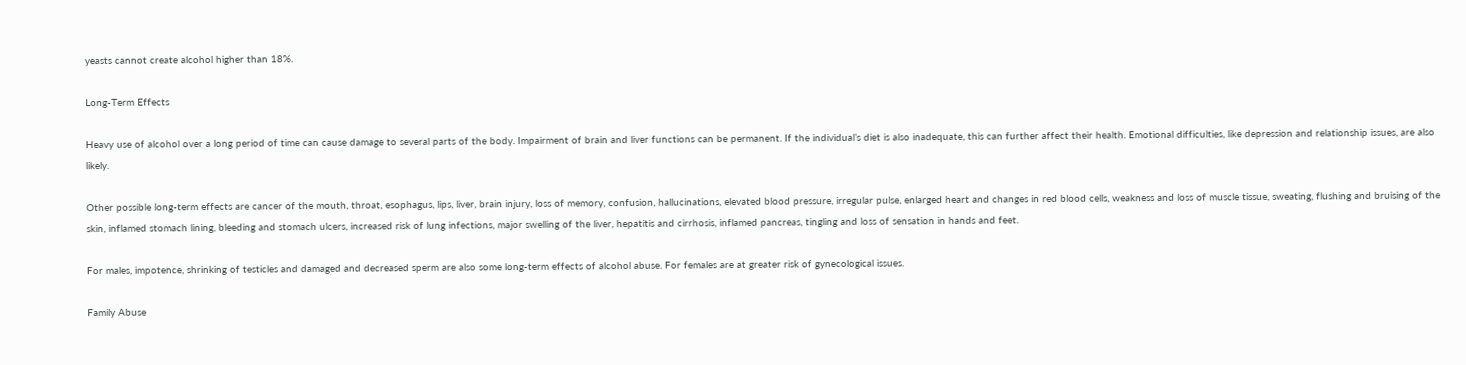yeasts cannot create alcohol higher than 18%.

Long-Term Effects

Heavy use of alcohol over a long period of time can cause damage to several parts of the body. Impairment of brain and liver functions can be permanent. If the individual’s diet is also inadequate, this can further affect their health. Emotional difficulties, like depression and relationship issues, are also likely.

Other possible long-term effects are cancer of the mouth, throat, esophagus, lips, liver, brain injury, loss of memory, confusion, hallucinations, elevated blood pressure, irregular pulse, enlarged heart and changes in red blood cells, weakness and loss of muscle tissue, sweating, flushing and bruising of the skin, inflamed stomach lining, bleeding and stomach ulcers, increased risk of lung infections, major swelling of the liver, hepatitis and cirrhosis, inflamed pancreas, tingling and loss of sensation in hands and feet.

For males, impotence, shrinking of testicles and damaged and decreased sperm are also some long-term effects of alcohol abuse. For females are at greater risk of gynecological issues.

Family Abuse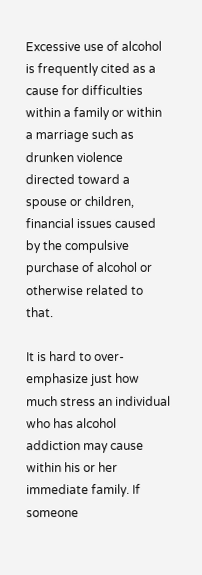Excessive use of alcohol is frequently cited as a cause for difficulties within a family or within a marriage such as drunken violence directed toward a spouse or children, financial issues caused by the compulsive purchase of alcohol or otherwise related to that.

It is hard to over-emphasize just how much stress an individual who has alcohol addiction may cause within his or her immediate family. If someone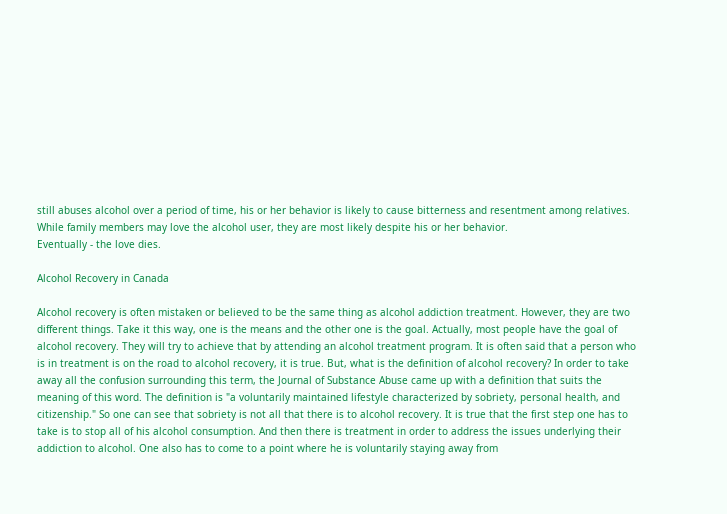still abuses alcohol over a period of time, his or her behavior is likely to cause bitterness and resentment among relatives. While family members may love the alcohol user, they are most likely despite his or her behavior.
Eventually - the love dies.

Alcohol Recovery in Canada

Alcohol recovery is often mistaken or believed to be the same thing as alcohol addiction treatment. However, they are two different things. Take it this way, one is the means and the other one is the goal. Actually, most people have the goal of alcohol recovery. They will try to achieve that by attending an alcohol treatment program. It is often said that a person who is in treatment is on the road to alcohol recovery, it is true. But, what is the definition of alcohol recovery? In order to take away all the confusion surrounding this term, the Journal of Substance Abuse came up with a definition that suits the meaning of this word. The definition is "a voluntarily maintained lifestyle characterized by sobriety, personal health, and citizenship." So one can see that sobriety is not all that there is to alcohol recovery. It is true that the first step one has to take is to stop all of his alcohol consumption. And then there is treatment in order to address the issues underlying their addiction to alcohol. One also has to come to a point where he is voluntarily staying away from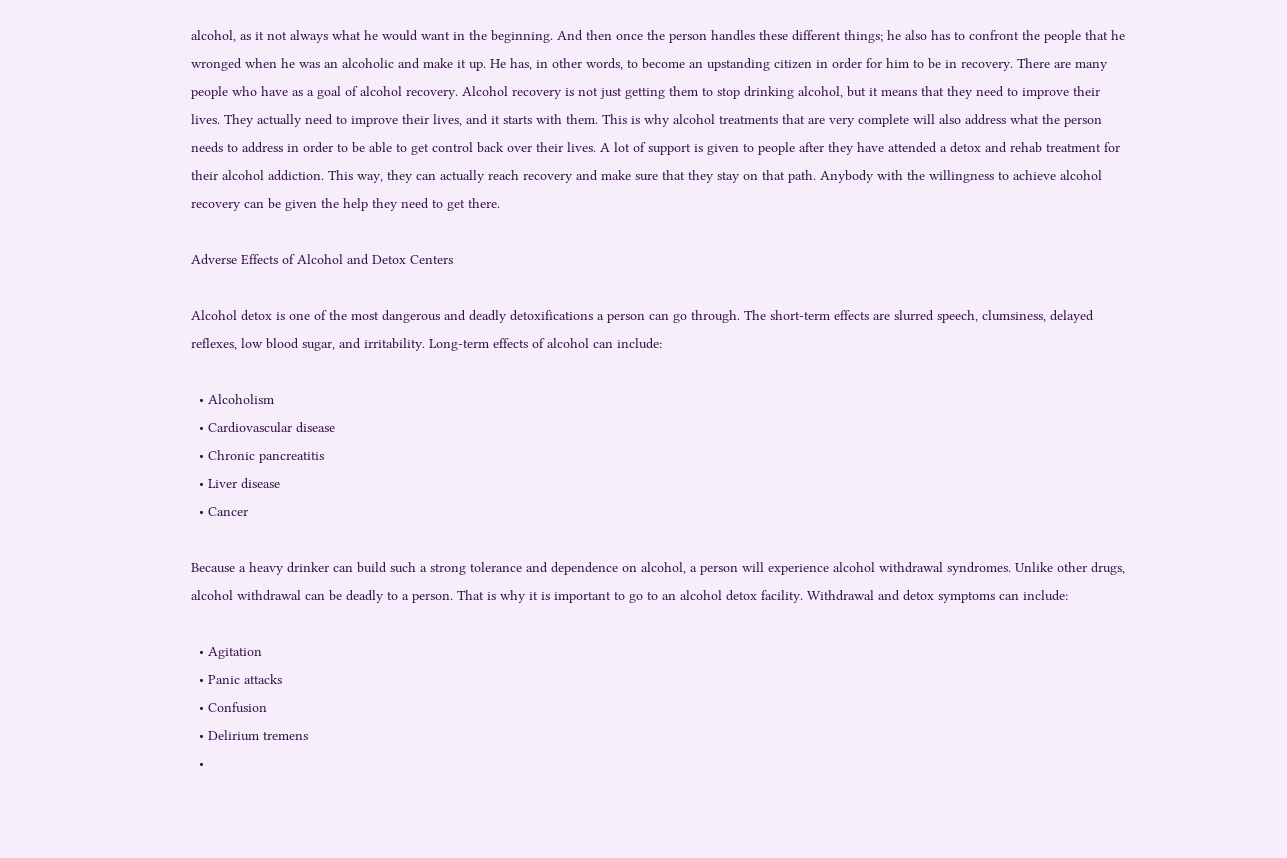alcohol, as it not always what he would want in the beginning. And then once the person handles these different things; he also has to confront the people that he wronged when he was an alcoholic and make it up. He has, in other words, to become an upstanding citizen in order for him to be in recovery. There are many people who have as a goal of alcohol recovery. Alcohol recovery is not just getting them to stop drinking alcohol, but it means that they need to improve their lives. They actually need to improve their lives, and it starts with them. This is why alcohol treatments that are very complete will also address what the person needs to address in order to be able to get control back over their lives. A lot of support is given to people after they have attended a detox and rehab treatment for their alcohol addiction. This way, they can actually reach recovery and make sure that they stay on that path. Anybody with the willingness to achieve alcohol recovery can be given the help they need to get there.

Adverse Effects of Alcohol and Detox Centers

Alcohol detox is one of the most dangerous and deadly detoxifications a person can go through. The short-term effects are slurred speech, clumsiness, delayed reflexes, low blood sugar, and irritability. Long-term effects of alcohol can include:

  • Alcoholism
  • Cardiovascular disease
  • Chronic pancreatitis
  • Liver disease
  • Cancer

Because a heavy drinker can build such a strong tolerance and dependence on alcohol, a person will experience alcohol withdrawal syndromes. Unlike other drugs, alcohol withdrawal can be deadly to a person. That is why it is important to go to an alcohol detox facility. Withdrawal and detox symptoms can include:

  • Agitation
  • Panic attacks
  • Confusion
  • Delirium tremens
  •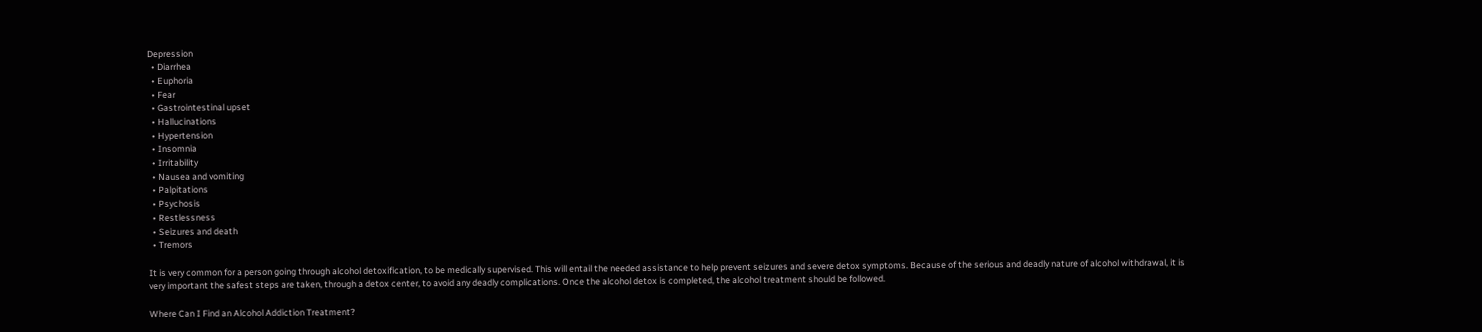Depression
  • Diarrhea
  • Euphoria
  • Fear
  • Gastrointestinal upset
  • Hallucinations
  • Hypertension
  • Insomnia
  • Irritability
  • Nausea and vomiting
  • Palpitations
  • Psychosis
  • Restlessness
  • Seizures and death
  • Tremors

It is very common for a person going through alcohol detoxification, to be medically supervised. This will entail the needed assistance to help prevent seizures and severe detox symptoms. Because of the serious and deadly nature of alcohol withdrawal, it is very important the safest steps are taken, through a detox center, to avoid any deadly complications. Once the alcohol detox is completed, the alcohol treatment should be followed.

Where Can I Find an Alcohol Addiction Treatment?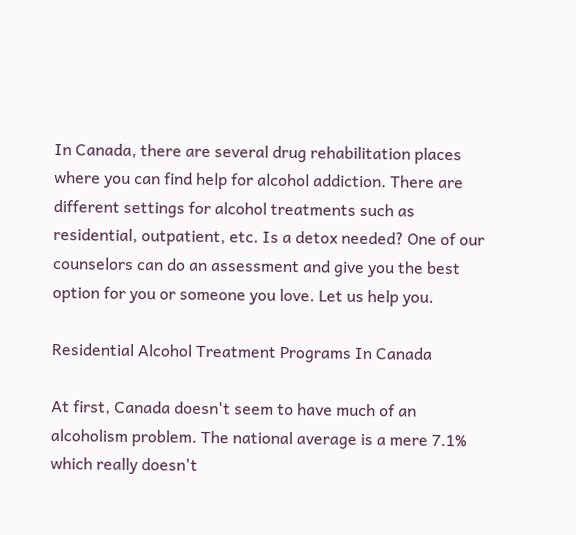In Canada, there are several drug rehabilitation places where you can find help for alcohol addiction. There are different settings for alcohol treatments such as residential, outpatient, etc. Is a detox needed? One of our counselors can do an assessment and give you the best option for you or someone you love. Let us help you.

Residential Alcohol Treatment Programs In Canada

At first, Canada doesn't seem to have much of an alcoholism problem. The national average is a mere 7.1% which really doesn't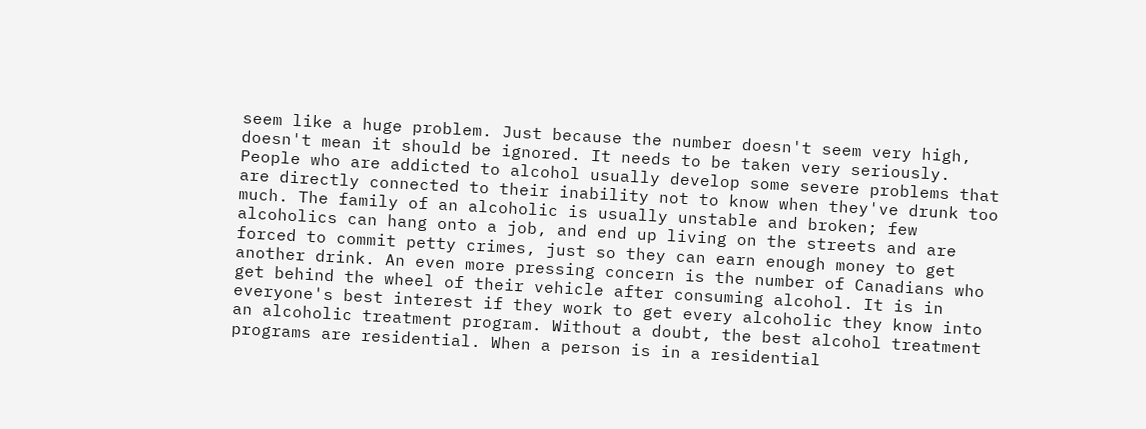seem like a huge problem. Just because the number doesn't seem very high, doesn't mean it should be ignored. It needs to be taken very seriously. People who are addicted to alcohol usually develop some severe problems that are directly connected to their inability not to know when they've drunk too much. The family of an alcoholic is usually unstable and broken; few alcoholics can hang onto a job, and end up living on the streets and are forced to commit petty crimes, just so they can earn enough money to get another drink. An even more pressing concern is the number of Canadians who get behind the wheel of their vehicle after consuming alcohol. It is in everyone's best interest if they work to get every alcoholic they know into an alcoholic treatment program. Without a doubt, the best alcohol treatment programs are residential. When a person is in a residential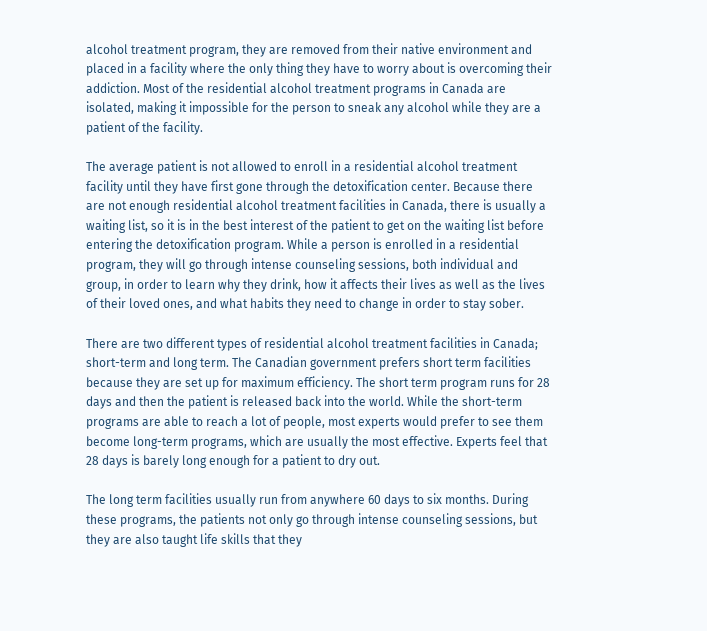alcohol treatment program, they are removed from their native environment and placed in a facility where the only thing they have to worry about is overcoming their addiction. Most of the residential alcohol treatment programs in Canada are isolated, making it impossible for the person to sneak any alcohol while they are a patient of the facility.

The average patient is not allowed to enroll in a residential alcohol treatment facility until they have first gone through the detoxification center. Because there are not enough residential alcohol treatment facilities in Canada, there is usually a waiting list, so it is in the best interest of the patient to get on the waiting list before entering the detoxification program. While a person is enrolled in a residential program, they will go through intense counseling sessions, both individual and group, in order to learn why they drink, how it affects their lives as well as the lives of their loved ones, and what habits they need to change in order to stay sober.

There are two different types of residential alcohol treatment facilities in Canada; short-term and long term. The Canadian government prefers short term facilities because they are set up for maximum efficiency. The short term program runs for 28 days and then the patient is released back into the world. While the short-term programs are able to reach a lot of people, most experts would prefer to see them become long-term programs, which are usually the most effective. Experts feel that 28 days is barely long enough for a patient to dry out.

The long term facilities usually run from anywhere 60 days to six months. During these programs, the patients not only go through intense counseling sessions, but they are also taught life skills that they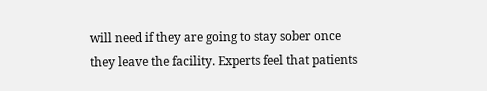will need if they are going to stay sober once they leave the facility. Experts feel that patients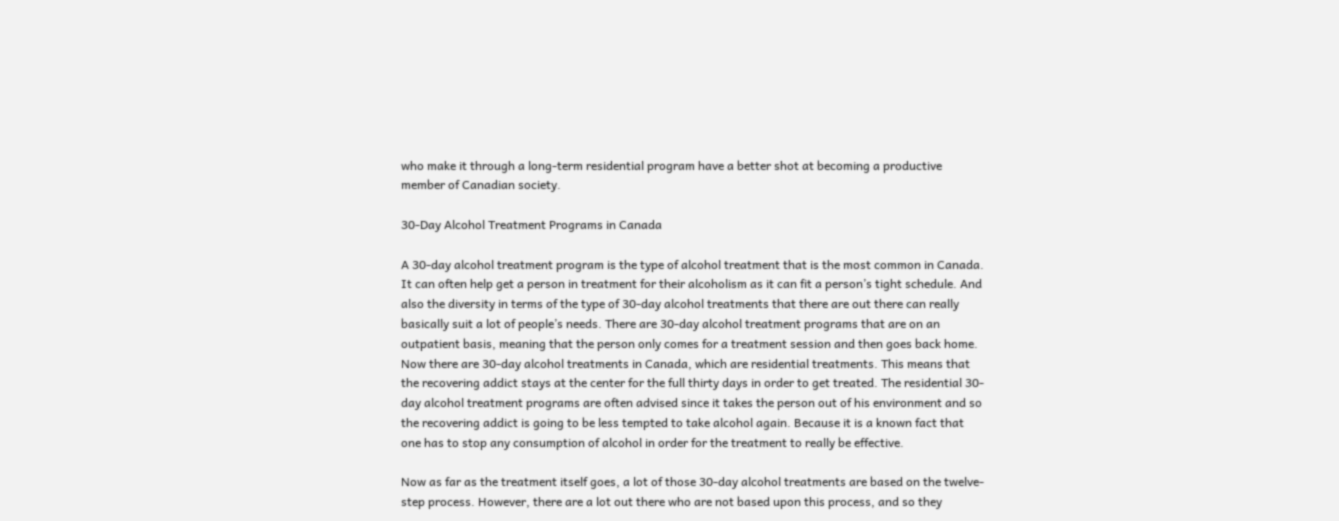who make it through a long-term residential program have a better shot at becoming a productive member of Canadian society.

30-Day Alcohol Treatment Programs in Canada

A 30-day alcohol treatment program is the type of alcohol treatment that is the most common in Canada. It can often help get a person in treatment for their alcoholism as it can fit a person’s tight schedule. And also the diversity in terms of the type of 30-day alcohol treatments that there are out there can really basically suit a lot of people’s needs. There are 30-day alcohol treatment programs that are on an outpatient basis, meaning that the person only comes for a treatment session and then goes back home. Now there are 30-day alcohol treatments in Canada, which are residential treatments. This means that the recovering addict stays at the center for the full thirty days in order to get treated. The residential 30-day alcohol treatment programs are often advised since it takes the person out of his environment and so the recovering addict is going to be less tempted to take alcohol again. Because it is a known fact that one has to stop any consumption of alcohol in order for the treatment to really be effective.

Now as far as the treatment itself goes, a lot of those 30-day alcohol treatments are based on the twelve-step process. However, there are a lot out there who are not based upon this process, and so they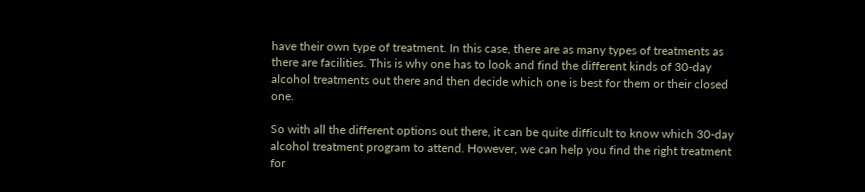have their own type of treatment. In this case, there are as many types of treatments as there are facilities. This is why one has to look and find the different kinds of 30-day alcohol treatments out there and then decide which one is best for them or their closed one.

So with all the different options out there, it can be quite difficult to know which 30-day alcohol treatment program to attend. However, we can help you find the right treatment for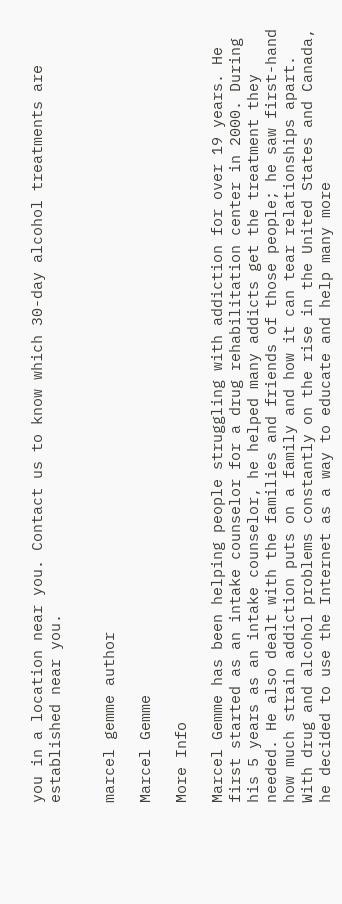you in a location near you. Contact us to know which 30-day alcohol treatments are established near you.


marcel gemme author

Marcel Gemme

More Info

Marcel Gemme has been helping people struggling with addiction for over 19 years. He first started as an intake counselor for a drug rehabilitation center in 2000. During his 5 years as an intake counselor, he helped many addicts get the treatment they needed. He also dealt with the families and friends of those people; he saw first-hand how much strain addiction puts on a family and how it can tear relationships apart. With drug and alcohol problems constantly on the rise in the United States and Canada, he decided to use the Internet as a way to educate and help many more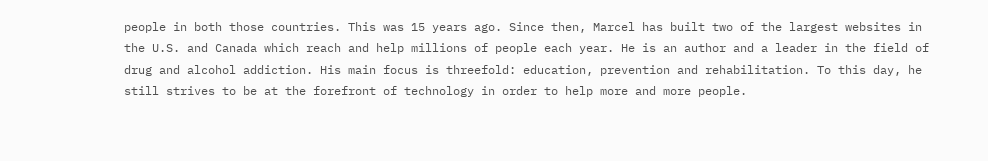people in both those countries. This was 15 years ago. Since then, Marcel has built two of the largest websites in the U.S. and Canada which reach and help millions of people each year. He is an author and a leader in the field of drug and alcohol addiction. His main focus is threefold: education, prevention and rehabilitation. To this day, he still strives to be at the forefront of technology in order to help more and more people.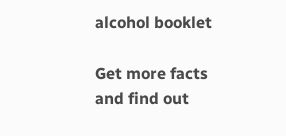alcohol booklet

Get more facts and find out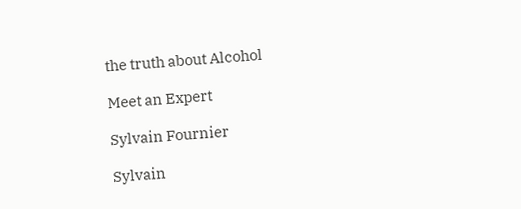the truth about Alcohol

Meet an Expert

Sylvain Fournier

Sylvain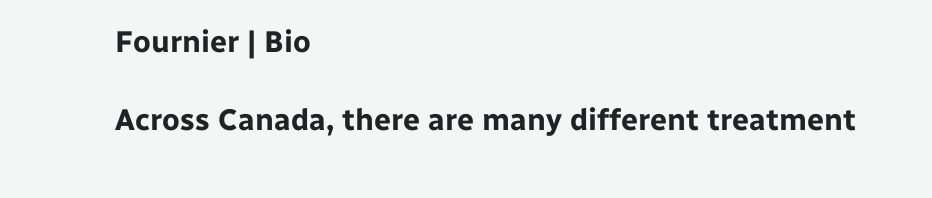Fournier | Bio

Across Canada, there are many different treatment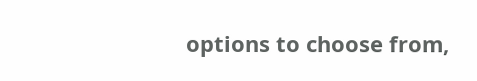options to choose from,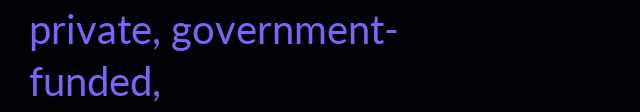private, government-funded,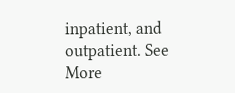inpatient, and outpatient. See More